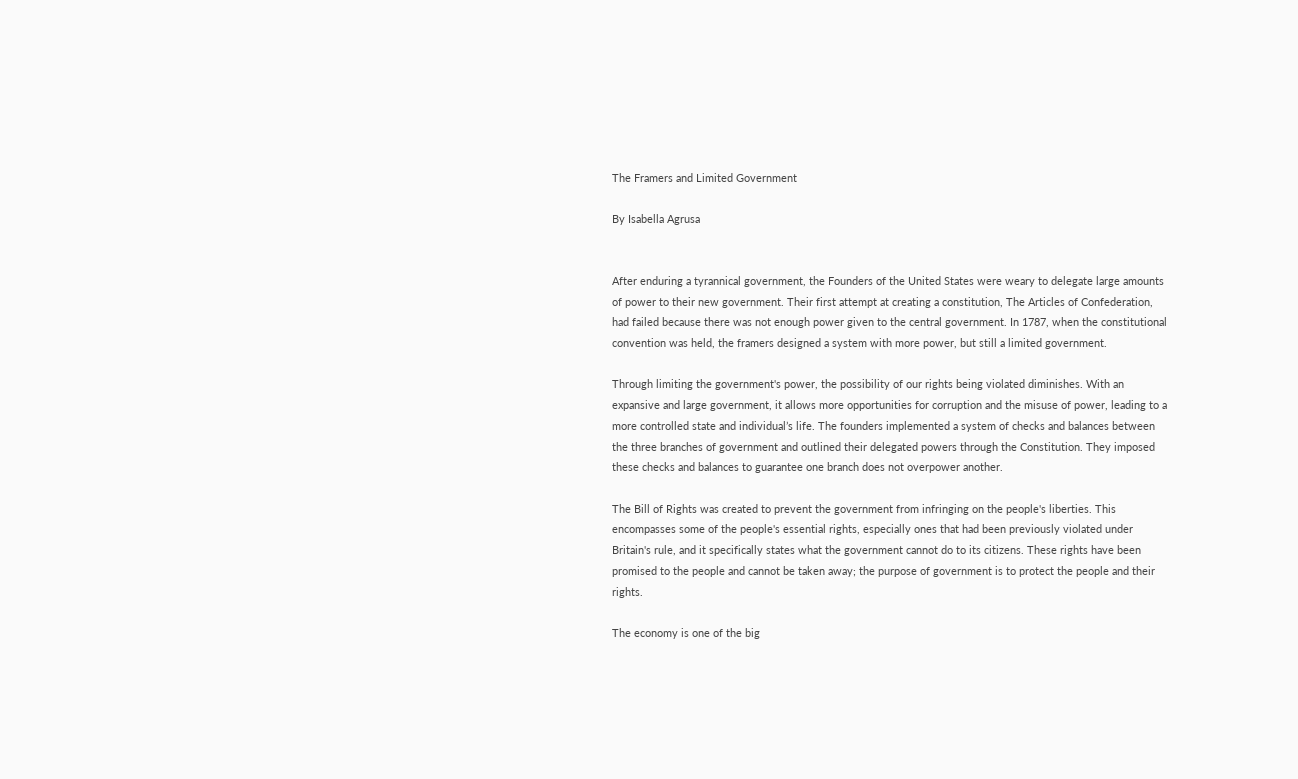The Framers and Limited Government

By Isabella Agrusa


After enduring a tyrannical government, the Founders of the United States were weary to delegate large amounts of power to their new government. Their first attempt at creating a constitution, The Articles of Confederation, had failed because there was not enough power given to the central government. In 1787, when the constitutional convention was held, the framers designed a system with more power, but still a limited government.

Through limiting the government's power, the possibility of our rights being violated diminishes. With an expansive and large government, it allows more opportunities for corruption and the misuse of power, leading to a more controlled state and individual’s life. The founders implemented a system of checks and balances between the three branches of government and outlined their delegated powers through the Constitution. They imposed these checks and balances to guarantee one branch does not overpower another.

The Bill of Rights was created to prevent the government from infringing on the people's liberties. This encompasses some of the people's essential rights, especially ones that had been previously violated under Britain's rule, and it specifically states what the government cannot do to its citizens. These rights have been promised to the people and cannot be taken away; the purpose of government is to protect the people and their rights.

The economy is one of the big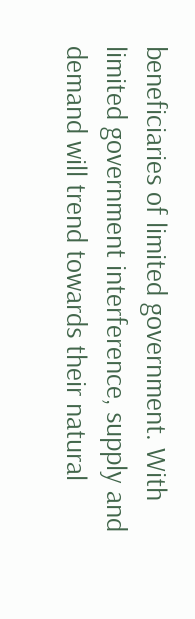beneficiaries of limited government. With limited government interference, supply and demand will trend towards their natural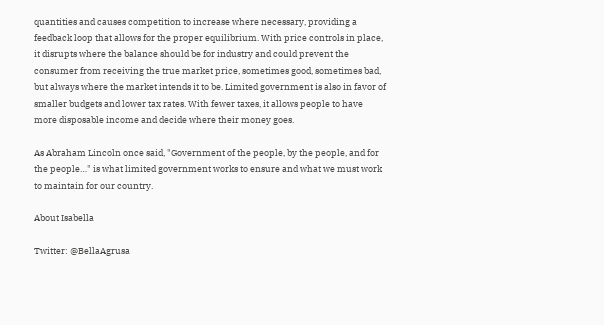quantities and causes competition to increase where necessary, providing a feedback loop that allows for the proper equilibrium. With price controls in place, it disrupts where the balance should be for industry and could prevent the consumer from receiving the true market price, sometimes good, sometimes bad, but always where the market intends it to be. Limited government is also in favor of smaller budgets and lower tax rates. With fewer taxes, it allows people to have more disposable income and decide where their money goes.

As Abraham Lincoln once said, "Government of the people, by the people, and for the people…" is what limited government works to ensure and what we must work to maintain for our country.

About Isabella

Twitter: @BellaAgrusa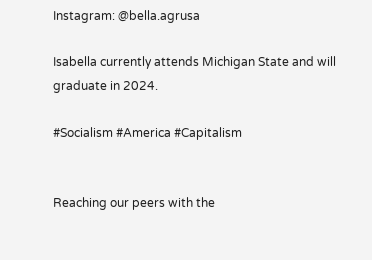Instagram: @bella.agrusa

Isabella currently attends Michigan State and will graduate in 2024.

#Socialism #America #Capitalism


Reaching our peers with the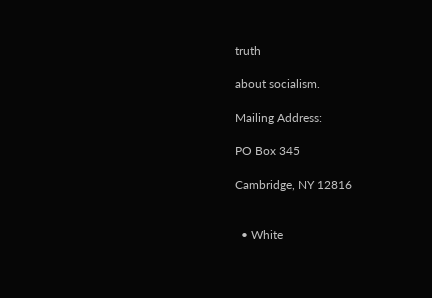truth

about socialism.

Mailing Address:

PO Box 345

Cambridge, NY 12816


  • White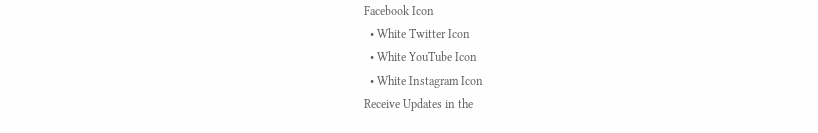Facebook Icon
  • White Twitter Icon
  • White YouTube Icon
  • White Instagram Icon
Receive Updates in the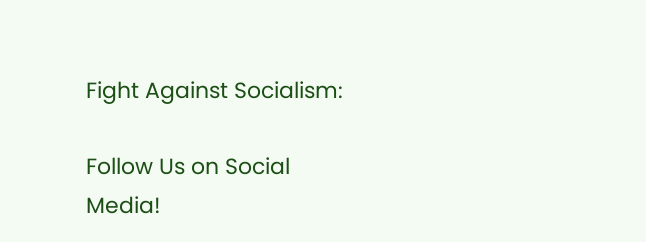Fight Against Socialism:

Follow Us on Social Media!